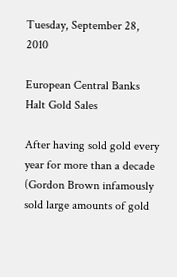Tuesday, September 28, 2010

European Central Banks Halt Gold Sales

After having sold gold every year for more than a decade (Gordon Brown infamously sold large amounts of gold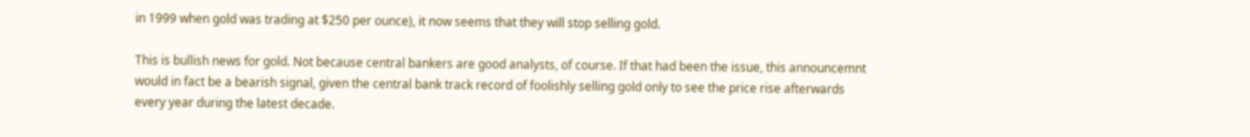in 1999 when gold was trading at $250 per ounce), it now seems that they will stop selling gold.

This is bullish news for gold. Not because central bankers are good analysts, of course. If that had been the issue, this announcemnt would in fact be a bearish signal, given the central bank track record of foolishly selling gold only to see the price rise afterwards every year during the latest decade.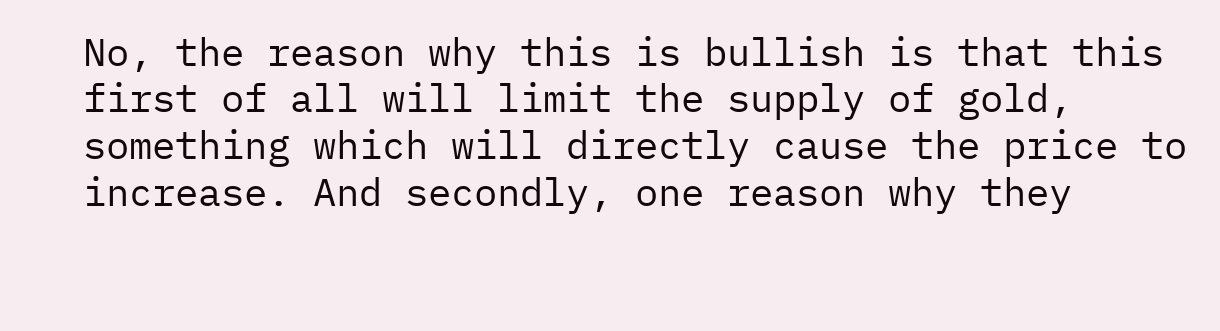No, the reason why this is bullish is that this first of all will limit the supply of gold, something which will directly cause the price to increase. And secondly, one reason why they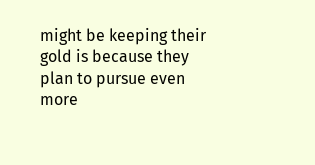might be keeping their gold is because they plan to pursue even more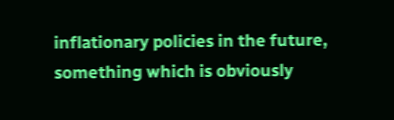inflationary policies in the future, something which is obviously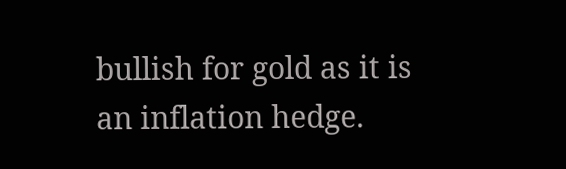bullish for gold as it is an inflation hedge.